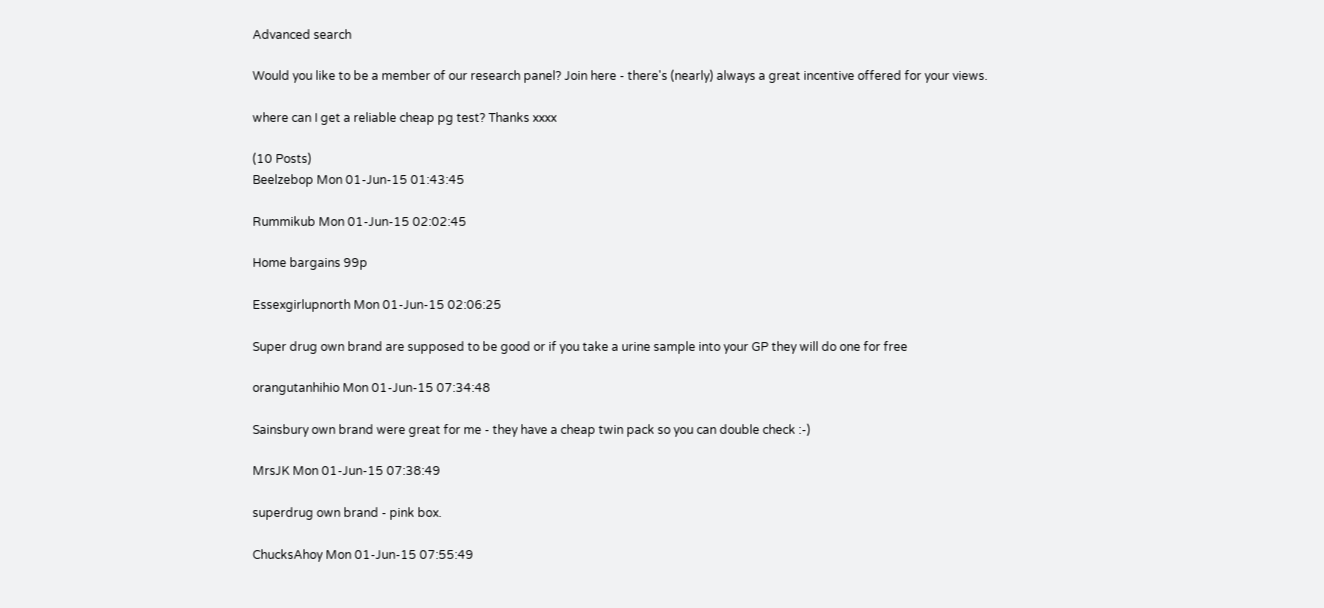Advanced search

Would you like to be a member of our research panel? Join here - there's (nearly) always a great incentive offered for your views.

where can I get a reliable cheap pg test? Thanks xxxx

(10 Posts)
Beelzebop Mon 01-Jun-15 01:43:45

Rummikub Mon 01-Jun-15 02:02:45

Home bargains 99p

Essexgirlupnorth Mon 01-Jun-15 02:06:25

Super drug own brand are supposed to be good or if you take a urine sample into your GP they will do one for free

orangutanhihio Mon 01-Jun-15 07:34:48

Sainsbury own brand were great for me - they have a cheap twin pack so you can double check :-)

MrsJK Mon 01-Jun-15 07:38:49

superdrug own brand - pink box.

ChucksAhoy Mon 01-Jun-15 07:55:49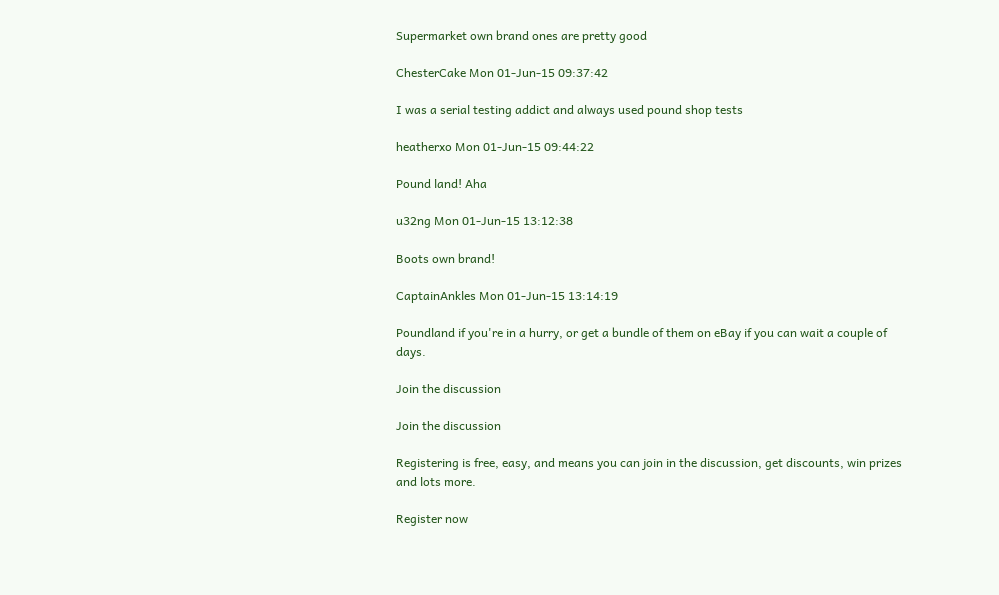Supermarket own brand ones are pretty good

ChesterCake Mon 01-Jun-15 09:37:42

I was a serial testing addict and always used pound shop tests

heatherxo Mon 01-Jun-15 09:44:22

Pound land! Aha

u32ng Mon 01-Jun-15 13:12:38

Boots own brand!

CaptainAnkles Mon 01-Jun-15 13:14:19

Poundland if you're in a hurry, or get a bundle of them on eBay if you can wait a couple of days.

Join the discussion

Join the discussion

Registering is free, easy, and means you can join in the discussion, get discounts, win prizes and lots more.

Register now